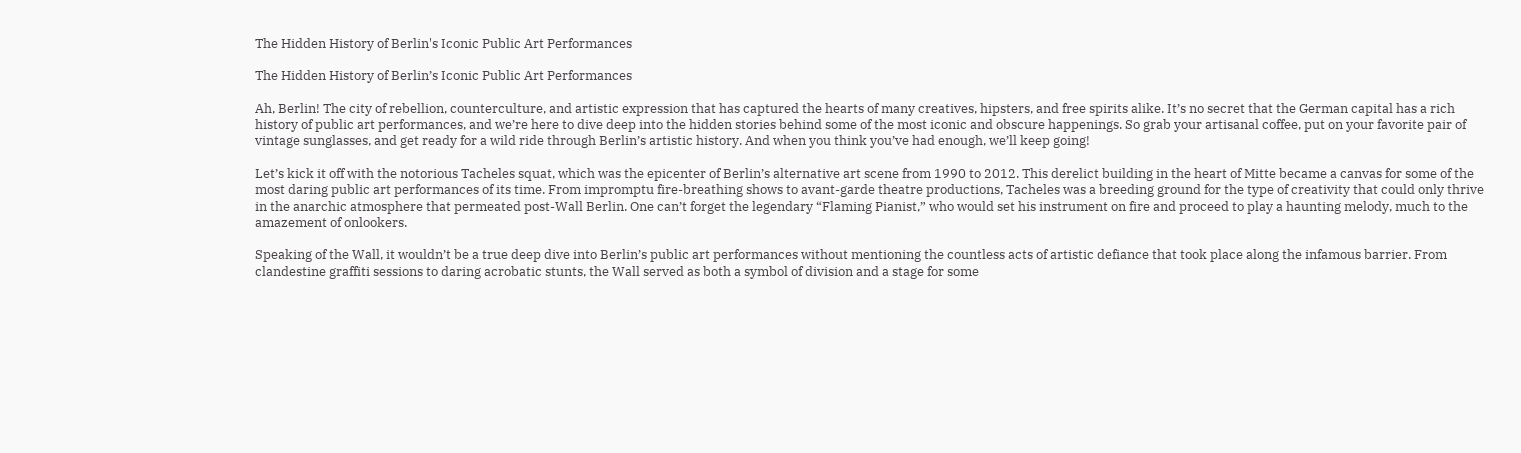The Hidden History of Berlin's Iconic Public Art Performances

The Hidden History of Berlin’s Iconic Public Art Performances

Ah, Berlin! The city of rebellion, counterculture, and artistic expression that has captured the hearts of many creatives, hipsters, and free spirits alike. It’s no secret that the German capital has a rich history of public art performances, and we’re here to dive deep into the hidden stories behind some of the most iconic and obscure happenings. So grab your artisanal coffee, put on your favorite pair of vintage sunglasses, and get ready for a wild ride through Berlin’s artistic history. And when you think you’ve had enough, we’ll keep going!

Let’s kick it off with the notorious Tacheles squat, which was the epicenter of Berlin’s alternative art scene from 1990 to 2012. This derelict building in the heart of Mitte became a canvas for some of the most daring public art performances of its time. From impromptu fire-breathing shows to avant-garde theatre productions, Tacheles was a breeding ground for the type of creativity that could only thrive in the anarchic atmosphere that permeated post-Wall Berlin. One can’t forget the legendary “Flaming Pianist,” who would set his instrument on fire and proceed to play a haunting melody, much to the amazement of onlookers.

Speaking of the Wall, it wouldn’t be a true deep dive into Berlin’s public art performances without mentioning the countless acts of artistic defiance that took place along the infamous barrier. From clandestine graffiti sessions to daring acrobatic stunts, the Wall served as both a symbol of division and a stage for some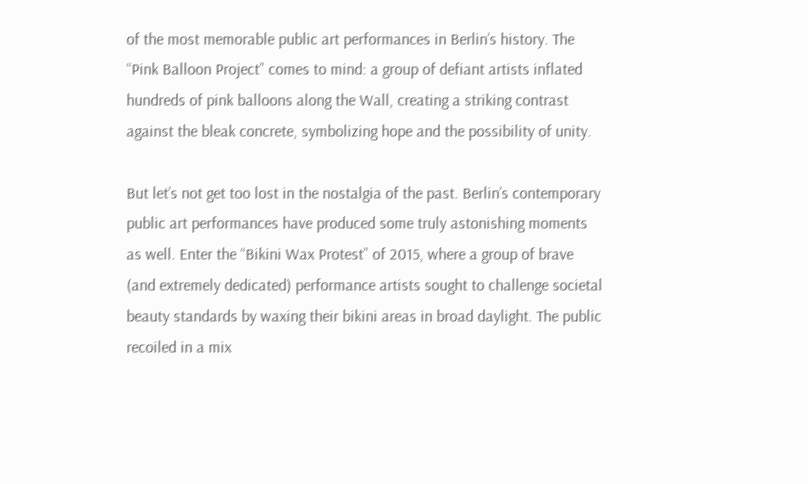of the most memorable public art performances in Berlin’s history. The “Pink Balloon Project” comes to mind: a group of defiant artists inflated hundreds of pink balloons along the Wall, creating a striking contrast against the bleak concrete, symbolizing hope and the possibility of unity.

But let’s not get too lost in the nostalgia of the past. Berlin’s contemporary public art performances have produced some truly astonishing moments as well. Enter the “Bikini Wax Protest” of 2015, where a group of brave (and extremely dedicated) performance artists sought to challenge societal beauty standards by waxing their bikini areas in broad daylight. The public recoiled in a mix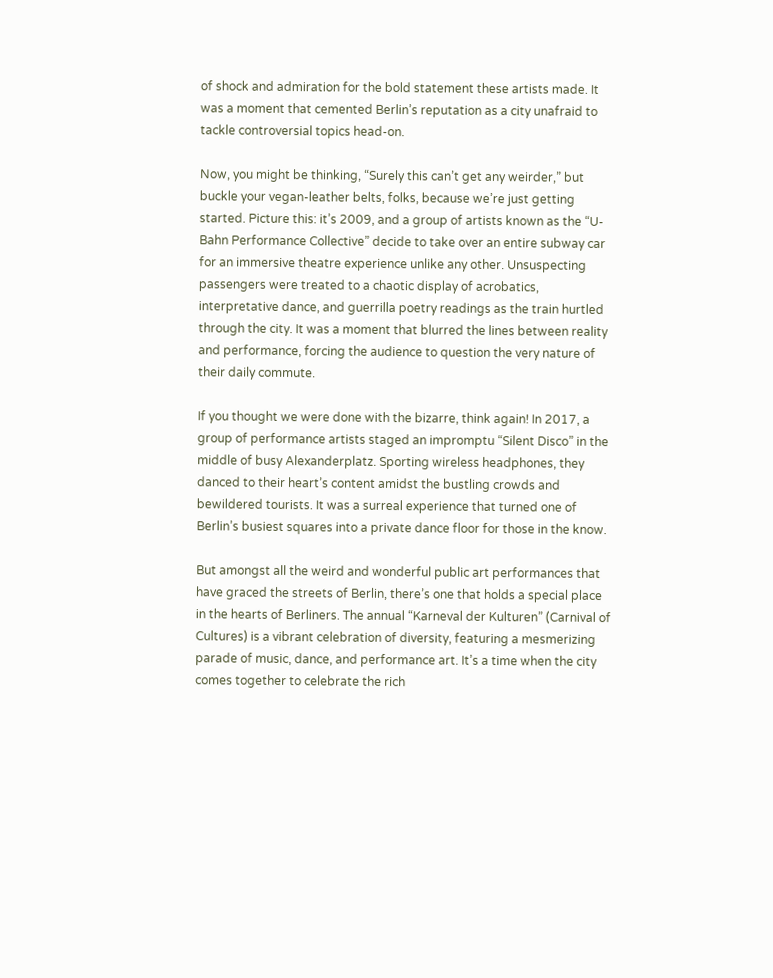of shock and admiration for the bold statement these artists made. It was a moment that cemented Berlin’s reputation as a city unafraid to tackle controversial topics head-on.

Now, you might be thinking, “Surely this can’t get any weirder,” but buckle your vegan-leather belts, folks, because we’re just getting started. Picture this: it’s 2009, and a group of artists known as the “U-Bahn Performance Collective” decide to take over an entire subway car for an immersive theatre experience unlike any other. Unsuspecting passengers were treated to a chaotic display of acrobatics, interpretative dance, and guerrilla poetry readings as the train hurtled through the city. It was a moment that blurred the lines between reality and performance, forcing the audience to question the very nature of their daily commute.

If you thought we were done with the bizarre, think again! In 2017, a group of performance artists staged an impromptu “Silent Disco” in the middle of busy Alexanderplatz. Sporting wireless headphones, they danced to their heart’s content amidst the bustling crowds and bewildered tourists. It was a surreal experience that turned one of Berlin’s busiest squares into a private dance floor for those in the know.

But amongst all the weird and wonderful public art performances that have graced the streets of Berlin, there’s one that holds a special place in the hearts of Berliners. The annual “Karneval der Kulturen” (Carnival of Cultures) is a vibrant celebration of diversity, featuring a mesmerizing parade of music, dance, and performance art. It’s a time when the city comes together to celebrate the rich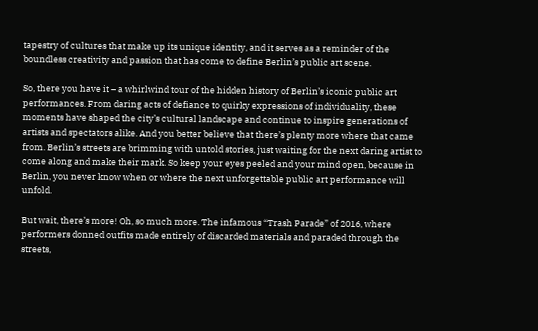tapestry of cultures that make up its unique identity, and it serves as a reminder of the boundless creativity and passion that has come to define Berlin’s public art scene.

So, there you have it – a whirlwind tour of the hidden history of Berlin’s iconic public art performances. From daring acts of defiance to quirky expressions of individuality, these moments have shaped the city’s cultural landscape and continue to inspire generations of artists and spectators alike. And you better believe that there’s plenty more where that came from. Berlin’s streets are brimming with untold stories, just waiting for the next daring artist to come along and make their mark. So keep your eyes peeled and your mind open, because in Berlin, you never know when or where the next unforgettable public art performance will unfold.

But wait, there’s more! Oh, so much more. The infamous “Trash Parade” of 2016, where performers donned outfits made entirely of discarded materials and paraded through the streets,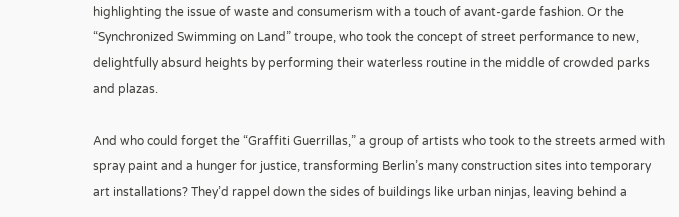highlighting the issue of waste and consumerism with a touch of avant-garde fashion. Or the “Synchronized Swimming on Land” troupe, who took the concept of street performance to new, delightfully absurd heights by performing their waterless routine in the middle of crowded parks and plazas.

And who could forget the “Graffiti Guerrillas,” a group of artists who took to the streets armed with spray paint and a hunger for justice, transforming Berlin’s many construction sites into temporary art installations? They’d rappel down the sides of buildings like urban ninjas, leaving behind a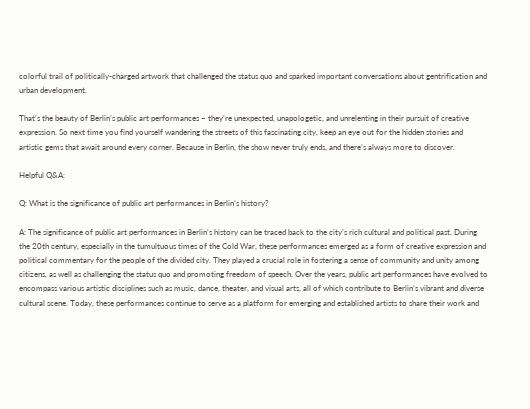colorful trail of politically-charged artwork that challenged the status quo and sparked important conversations about gentrification and urban development.

That’s the beauty of Berlin’s public art performances – they’re unexpected, unapologetic, and unrelenting in their pursuit of creative expression. So next time you find yourself wandering the streets of this fascinating city, keep an eye out for the hidden stories and artistic gems that await around every corner. Because in Berlin, the show never truly ends, and there’s always more to discover.

Helpful Q&A:

Q: What is the significance of public art performances in Berlin’s history?

A: The significance of public art performances in Berlin’s history can be traced back to the city’s rich cultural and political past. During the 20th century, especially in the tumultuous times of the Cold War, these performances emerged as a form of creative expression and political commentary for the people of the divided city. They played a crucial role in fostering a sense of community and unity among citizens, as well as challenging the status quo and promoting freedom of speech. Over the years, public art performances have evolved to encompass various artistic disciplines such as music, dance, theater, and visual arts, all of which contribute to Berlin’s vibrant and diverse cultural scene. Today, these performances continue to serve as a platform for emerging and established artists to share their work and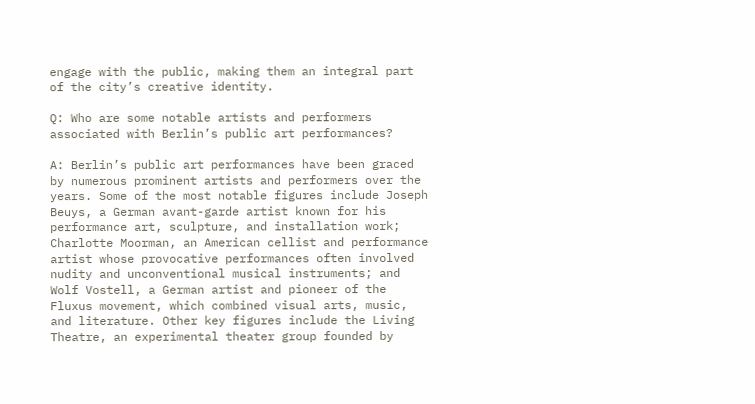engage with the public, making them an integral part of the city’s creative identity.

Q: Who are some notable artists and performers associated with Berlin’s public art performances?

A: Berlin’s public art performances have been graced by numerous prominent artists and performers over the years. Some of the most notable figures include Joseph Beuys, a German avant-garde artist known for his performance art, sculpture, and installation work; Charlotte Moorman, an American cellist and performance artist whose provocative performances often involved nudity and unconventional musical instruments; and Wolf Vostell, a German artist and pioneer of the Fluxus movement, which combined visual arts, music, and literature. Other key figures include the Living Theatre, an experimental theater group founded by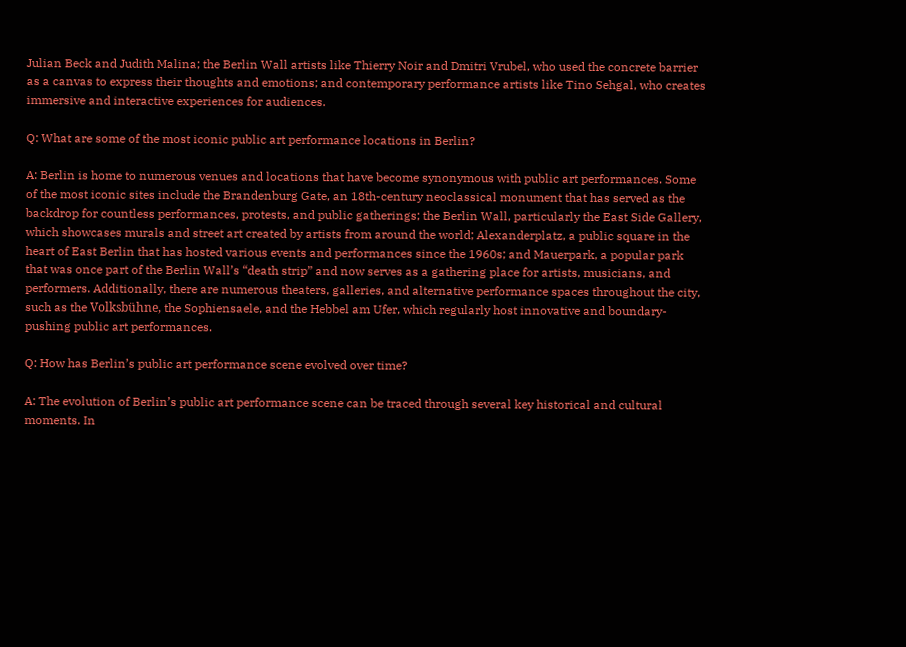Julian Beck and Judith Malina; the Berlin Wall artists like Thierry Noir and Dmitri Vrubel, who used the concrete barrier as a canvas to express their thoughts and emotions; and contemporary performance artists like Tino Sehgal, who creates immersive and interactive experiences for audiences.

Q: What are some of the most iconic public art performance locations in Berlin?

A: Berlin is home to numerous venues and locations that have become synonymous with public art performances. Some of the most iconic sites include the Brandenburg Gate, an 18th-century neoclassical monument that has served as the backdrop for countless performances, protests, and public gatherings; the Berlin Wall, particularly the East Side Gallery, which showcases murals and street art created by artists from around the world; Alexanderplatz, a public square in the heart of East Berlin that has hosted various events and performances since the 1960s; and Mauerpark, a popular park that was once part of the Berlin Wall’s “death strip” and now serves as a gathering place for artists, musicians, and performers. Additionally, there are numerous theaters, galleries, and alternative performance spaces throughout the city, such as the Volksbühne, the Sophiensaele, and the Hebbel am Ufer, which regularly host innovative and boundary-pushing public art performances.

Q: How has Berlin’s public art performance scene evolved over time?

A: The evolution of Berlin’s public art performance scene can be traced through several key historical and cultural moments. In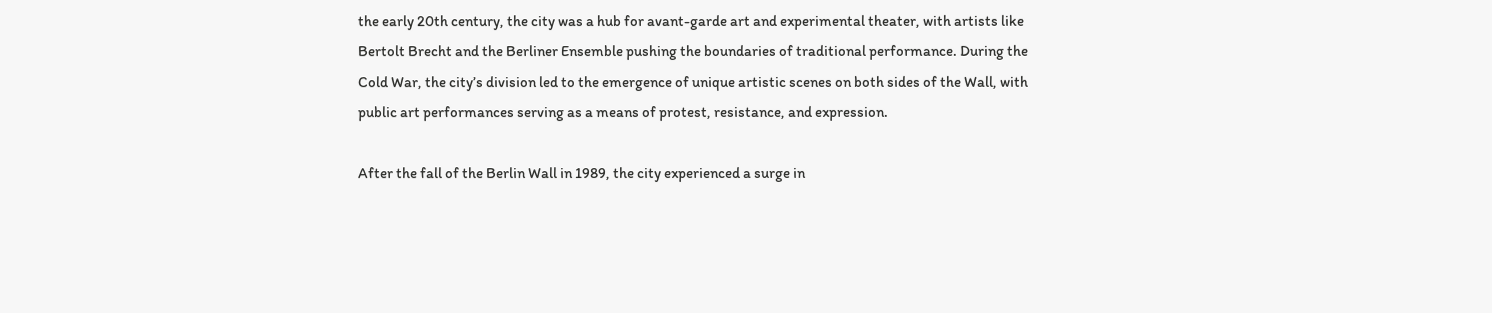the early 20th century, the city was a hub for avant-garde art and experimental theater, with artists like Bertolt Brecht and the Berliner Ensemble pushing the boundaries of traditional performance. During the Cold War, the city’s division led to the emergence of unique artistic scenes on both sides of the Wall, with public art performances serving as a means of protest, resistance, and expression.

After the fall of the Berlin Wall in 1989, the city experienced a surge in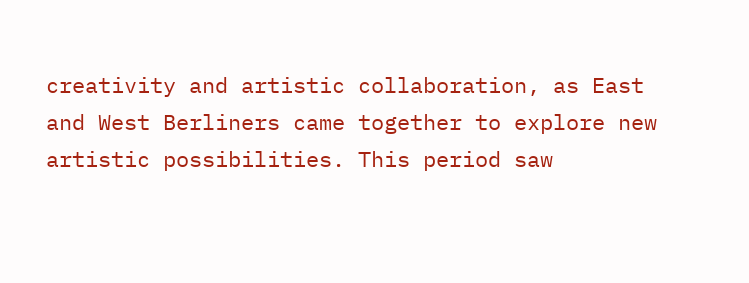creativity and artistic collaboration, as East and West Berliners came together to explore new artistic possibilities. This period saw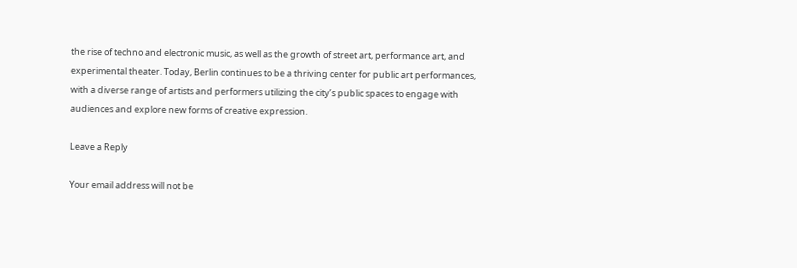the rise of techno and electronic music, as well as the growth of street art, performance art, and experimental theater. Today, Berlin continues to be a thriving center for public art performances, with a diverse range of artists and performers utilizing the city’s public spaces to engage with audiences and explore new forms of creative expression.

Leave a Reply

Your email address will not be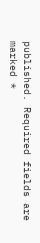published. Required fields are marked *